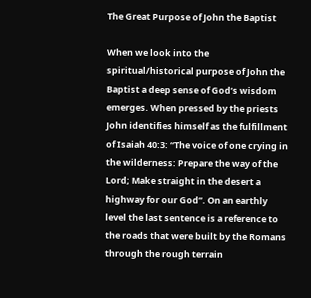The Great Purpose of John the Baptist

When we look into the spiritual/historical purpose of John the Baptist a deep sense of God’s wisdom emerges. When pressed by the priests John identifies himself as the fulfillment of Isaiah 40:3: “The voice of one crying in the wilderness: Prepare the way of the Lord; Make straight in the desert a highway for our God”. On an earthly level the last sentence is a reference to the roads that were built by the Romans through the rough terrain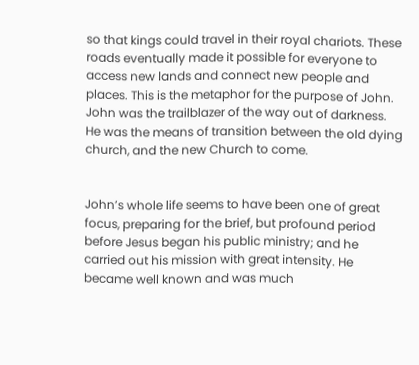so that kings could travel in their royal chariots. These roads eventually made it possible for everyone to access new lands and connect new people and places. This is the metaphor for the purpose of John. John was the trailblazer of the way out of darkness. He was the means of transition between the old dying church, and the new Church to come.


John’s whole life seems to have been one of great focus, preparing for the brief, but profound period before Jesus began his public ministry; and he carried out his mission with great intensity. He became well known and was much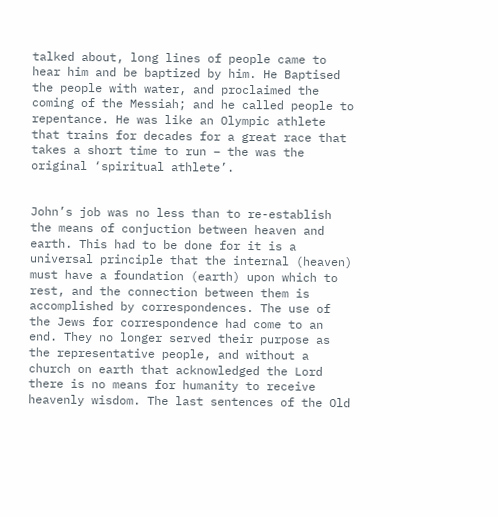talked about, long lines of people came to hear him and be baptized by him. He Baptised the people with water, and proclaimed the coming of the Messiah; and he called people to repentance. He was like an Olympic athlete that trains for decades for a great race that takes a short time to run – the was the original ‘spiritual athlete’.


John’s job was no less than to re-establish the means of conjuction between heaven and earth. This had to be done for it is a universal principle that the internal (heaven) must have a foundation (earth) upon which to rest, and the connection between them is accomplished by correspondences. The use of the Jews for correspondence had come to an end. They no longer served their purpose as the representative people, and without a church on earth that acknowledged the Lord there is no means for humanity to receive heavenly wisdom. The last sentences of the Old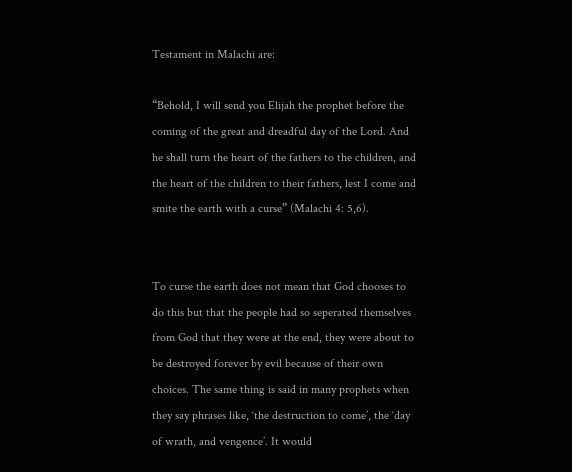Testament in Malachi are:

“Behold, I will send you Elijah the prophet before the coming of the great and dreadful day of the Lord. And he shall turn the heart of the fathers to the children, and the heart of the children to their fathers, lest I come and smite the earth with a curse” (Malachi 4: 5,6).


To curse the earth does not mean that God chooses to do this but that the people had so seperated themselves from God that they were at the end, they were about to be destroyed forever by evil because of their own choices. The same thing is said in many prophets when they say phrases like, ‘the destruction to come’, the ‘day of wrath, and vengence’. It would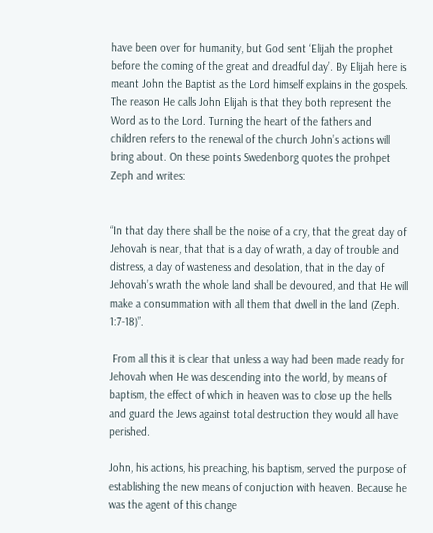have been over for humanity, but God sent ‘Elijah the prophet before the coming of the great and dreadful day’. By Elijah here is meant John the Baptist as the Lord himself explains in the gospels. The reason He calls John Elijah is that they both represent the Word as to the Lord. Turning the heart of the fathers and children refers to the renewal of the church John’s actions will bring about. On these points Swedenborg quotes the prohpet Zeph and writes:


“In that day there shall be the noise of a cry, that the great day of Jehovah is near, that that is a day of wrath, a day of trouble and distress, a day of wasteness and desolation, that in the day of Jehovah’s wrath the whole land shall be devoured, and that He will make a consummation with all them that dwell in the land (Zeph. 1:7-18)”.

 From all this it is clear that unless a way had been made ready for Jehovah when He was descending into the world, by means of baptism, the effect of which in heaven was to close up the hells and guard the Jews against total destruction they would all have perished.

John, his actions, his preaching, his baptism, served the purpose of establishing the new means of conjuction with heaven. Because he was the agent of this change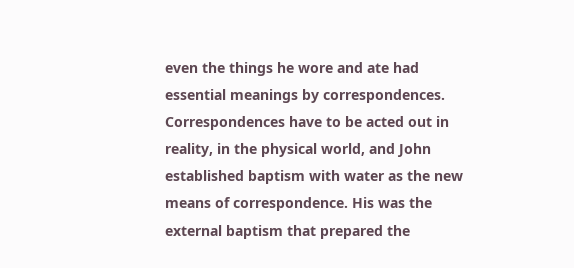even the things he wore and ate had essential meanings by correspondences. Correspondences have to be acted out in reality, in the physical world, and John established baptism with water as the new means of correspondence. His was the external baptism that prepared the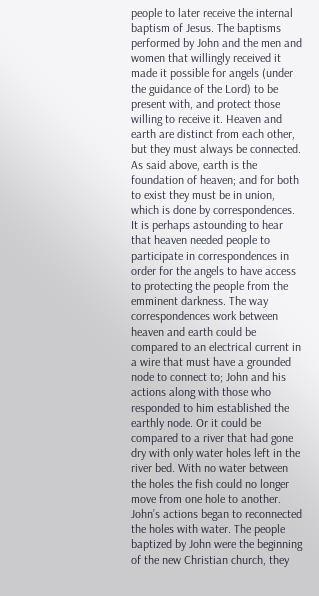people to later receive the internal baptism of Jesus. The baptisms performed by John and the men and women that willingly received it made it possible for angels (under the guidance of the Lord) to be present with, and protect those willing to receive it. Heaven and earth are distinct from each other, but they must always be connected. As said above, earth is the foundation of heaven; and for both to exist they must be in union, which is done by correspondences.
It is perhaps astounding to hear that heaven needed people to participate in correspondences in order for the angels to have access to protecting the people from the emminent darkness. The way correspondences work between heaven and earth could be compared to an electrical current in a wire that must have a grounded node to connect to; John and his actions along with those who responded to him established the earthly node. Or it could be compared to a river that had gone dry with only water holes left in the river bed. With no water between the holes the fish could no longer move from one hole to another. John’s actions began to reconnected the holes with water. The people baptized by John were the beginning of the new Christian church, they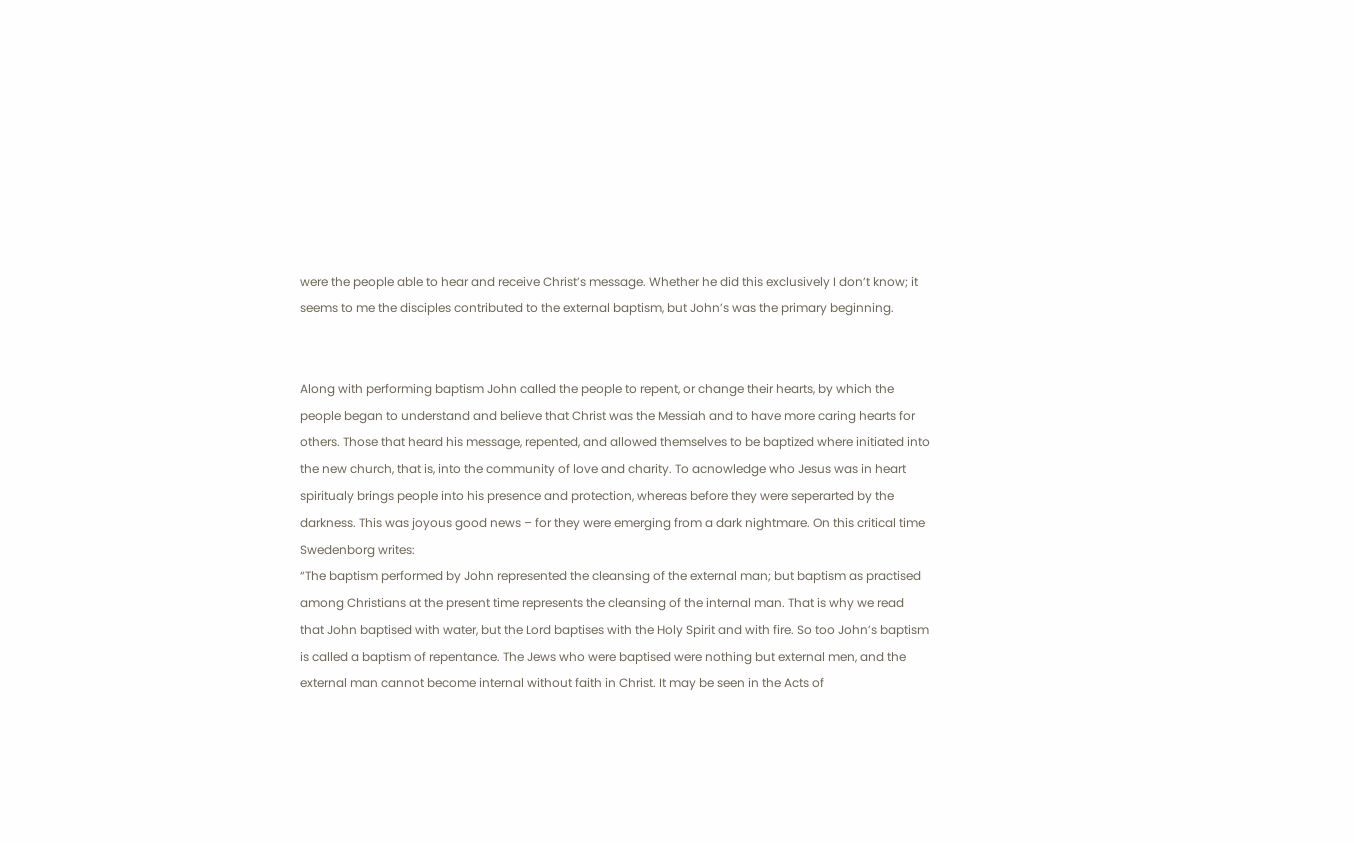were the people able to hear and receive Christ’s message. Whether he did this exclusively I don’t know; it seems to me the disciples contributed to the external baptism, but John’s was the primary beginning.


Along with performing baptism John called the people to repent, or change their hearts, by which the people began to understand and believe that Christ was the Messiah and to have more caring hearts for others. Those that heard his message, repented, and allowed themselves to be baptized where initiated into the new church, that is, into the community of love and charity. To acnowledge who Jesus was in heart spiritualy brings people into his presence and protection, whereas before they were seperarted by the darkness. This was joyous good news – for they were emerging from a dark nightmare. On this critical time Swedenborg writes:
“The baptism performed by John represented the cleansing of the external man; but baptism as practised among Christians at the present time represents the cleansing of the internal man. That is why we read that John baptised with water, but the Lord baptises with the Holy Spirit and with fire. So too John’s baptism is called a baptism of repentance. The Jews who were baptised were nothing but external men, and the external man cannot become internal without faith in Christ. It may be seen in the Acts of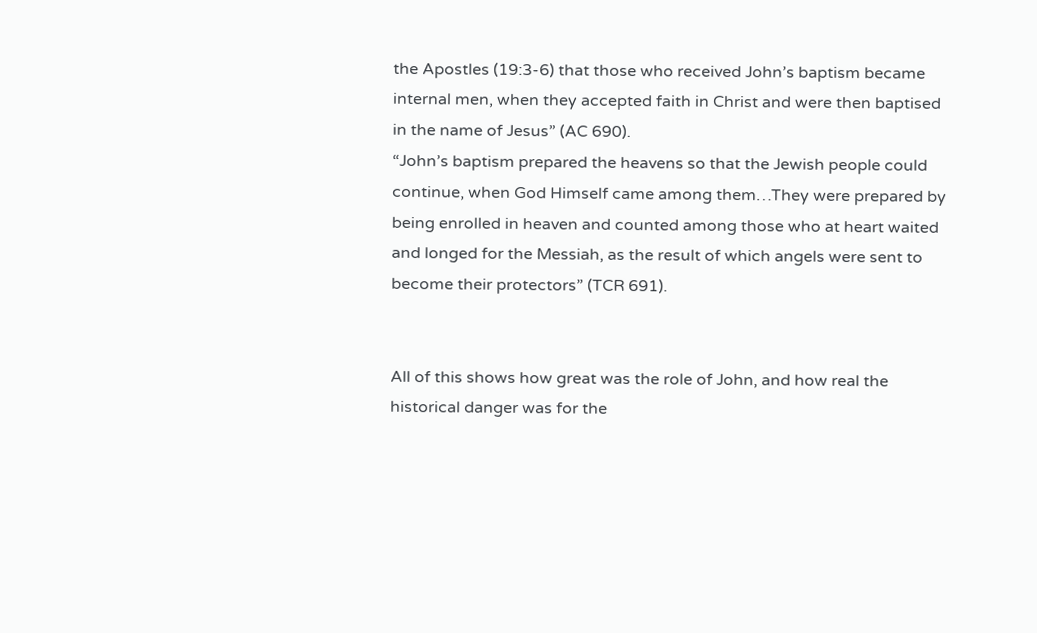the Apostles (19:3-6) that those who received John’s baptism became internal men, when they accepted faith in Christ and were then baptised in the name of Jesus” (AC 690).
“John’s baptism prepared the heavens so that the Jewish people could continue, when God Himself came among them…They were prepared by being enrolled in heaven and counted among those who at heart waited and longed for the Messiah, as the result of which angels were sent to become their protectors” (TCR 691).


All of this shows how great was the role of John, and how real the historical danger was for the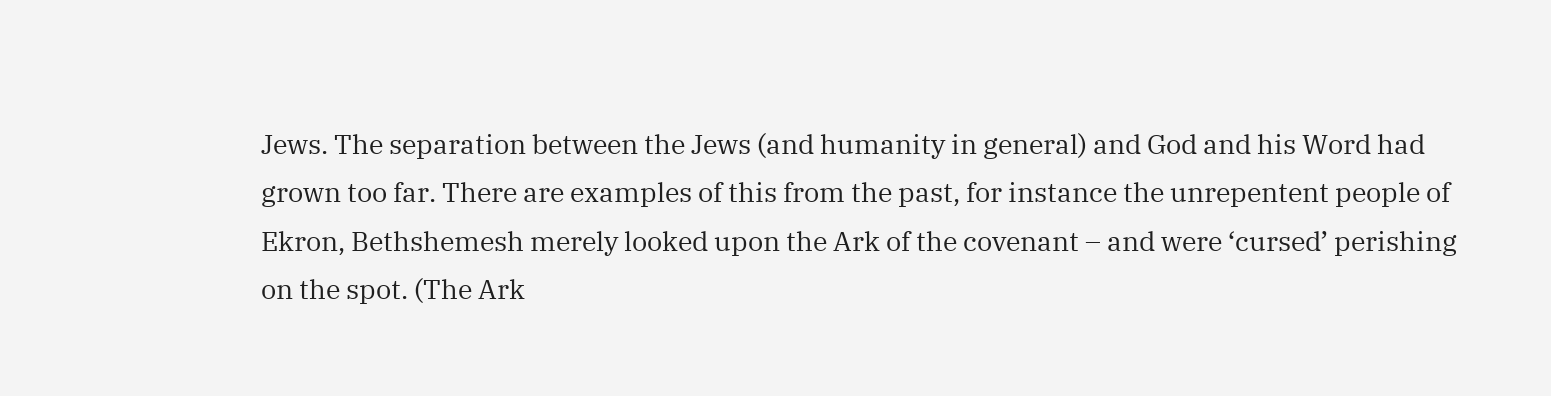Jews. The separation between the Jews (and humanity in general) and God and his Word had grown too far. There are examples of this from the past, for instance the unrepentent people of Ekron, Bethshemesh merely looked upon the Ark of the covenant – and were ‘cursed’ perishing on the spot. (The Ark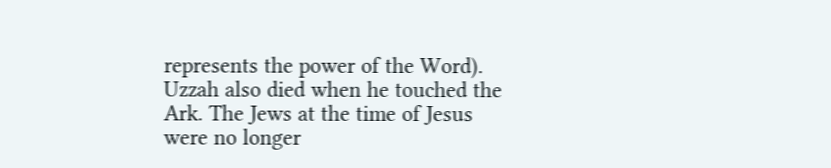represents the power of the Word). Uzzah also died when he touched the Ark. The Jews at the time of Jesus were no longer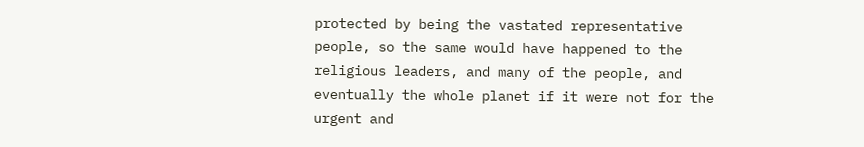protected by being the vastated representative people, so the same would have happened to the religious leaders, and many of the people, and eventually the whole planet if it were not for the urgent and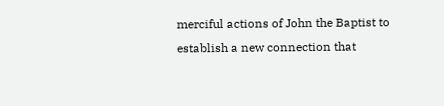merciful actions of John the Baptist to establish a new connection that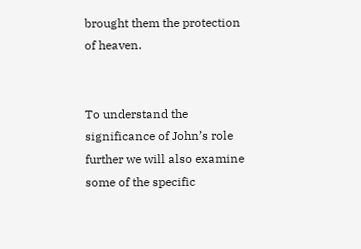brought them the protection of heaven.


To understand the significance of John’s role further we will also examine some of the specific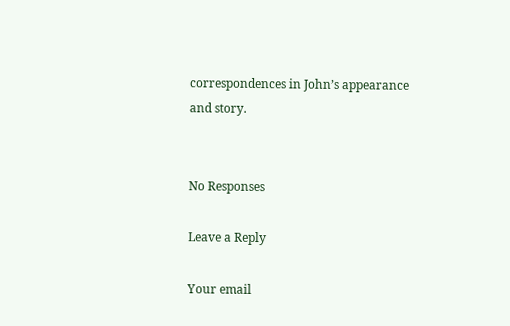correspondences in John’s appearance and story.


No Responses

Leave a Reply

Your email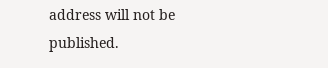address will not be published.